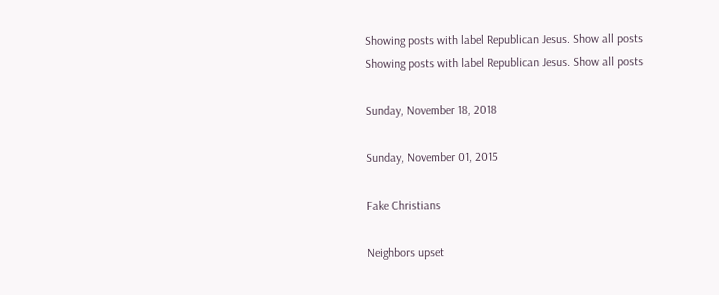Showing posts with label Republican Jesus. Show all posts
Showing posts with label Republican Jesus. Show all posts

Sunday, November 18, 2018

Sunday, November 01, 2015

Fake Christians

Neighbors upset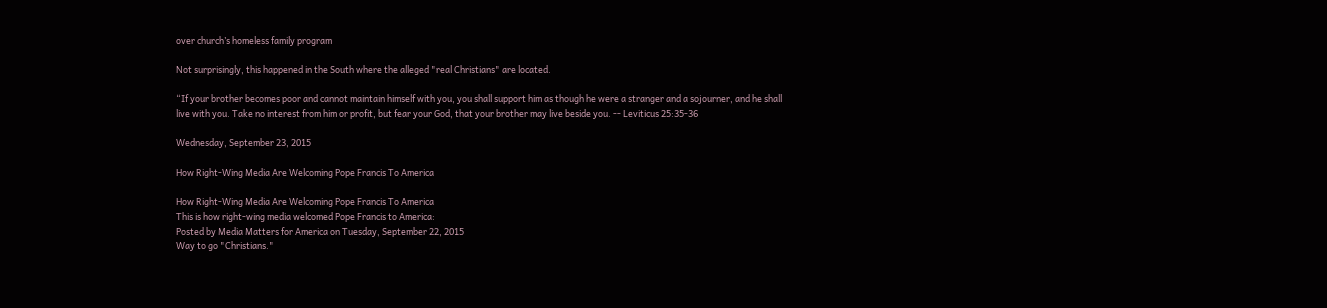over church’s homeless family program

Not surprisingly, this happened in the South where the alleged "real Christians" are located.

“If your brother becomes poor and cannot maintain himself with you, you shall support him as though he were a stranger and a sojourner, and he shall live with you. Take no interest from him or profit, but fear your God, that your brother may live beside you. -- Leviticus 25:35-36

Wednesday, September 23, 2015

How Right-Wing Media Are Welcoming Pope Francis To America

How Right-Wing Media Are Welcoming Pope Francis To America
This is how right-wing media welcomed Pope Francis to America:
Posted by Media Matters for America on Tuesday, September 22, 2015
Way to go "Christians."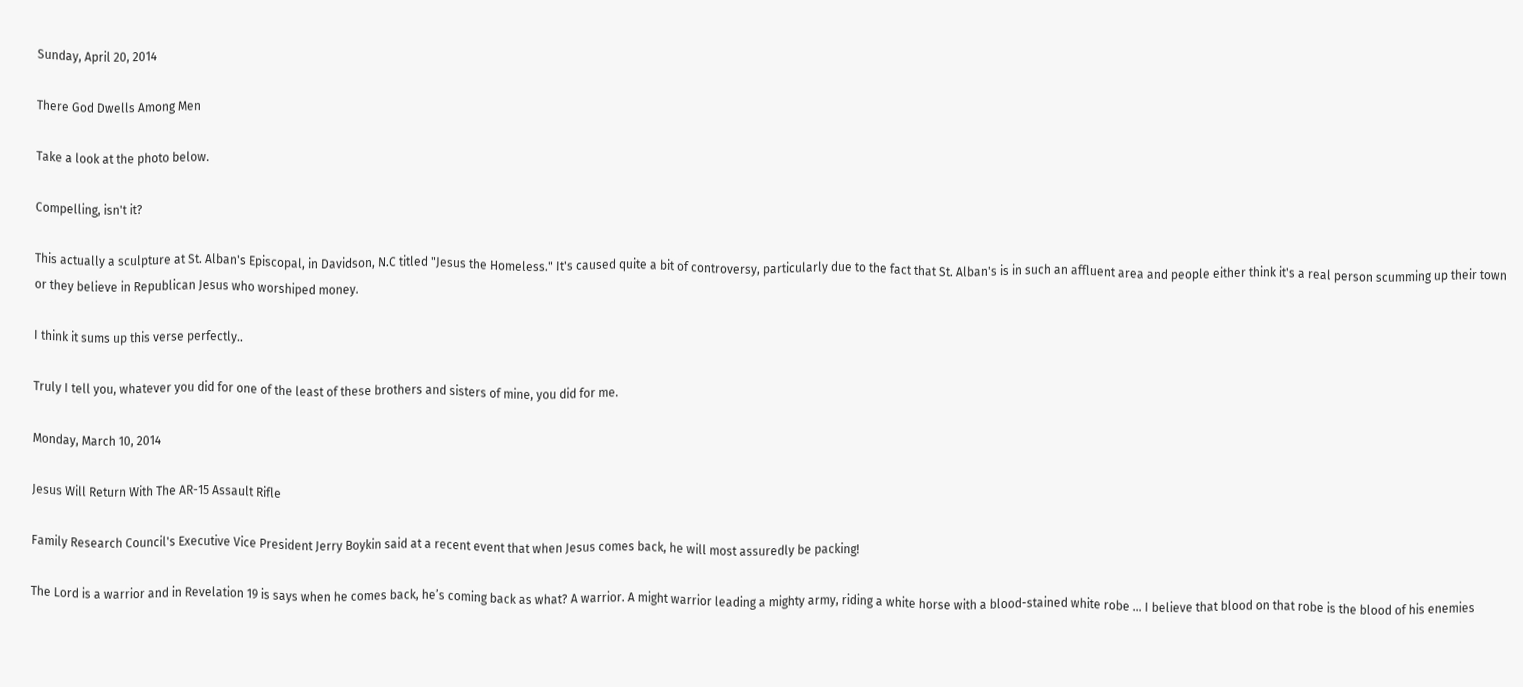Sunday, April 20, 2014

There God Dwells Among Men

Take a look at the photo below.

Compelling, isn't it?

This actually a sculpture at St. Alban's Episcopal, in Davidson, N.C titled "Jesus the Homeless." It's caused quite a bit of controversy, particularly due to the fact that St. Alban's is in such an affluent area and people either think it's a real person scumming up their town or they believe in Republican Jesus who worshiped money.

I think it sums up this verse perfectly..

Truly I tell you, whatever you did for one of the least of these brothers and sisters of mine, you did for me.

Monday, March 10, 2014

Jesus Will Return With The AR-15 Assault Rifle

Family Research Council's Executive Vice President Jerry Boykin said at a recent event that when Jesus comes back, he will most assuredly be packing!

The Lord is a warrior and in Revelation 19 is says when he comes back, he’s coming back as what? A warrior. A might warrior leading a mighty army, riding a white horse with a blood-stained white robe … I believe that blood on that robe is the blood of his enemies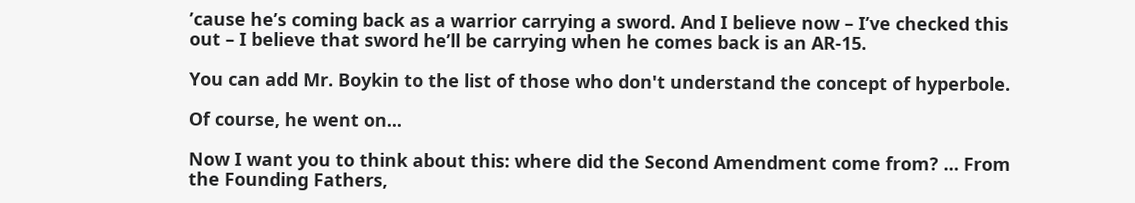’cause he’s coming back as a warrior carrying a sword. And I believe now – I’ve checked this out – I believe that sword he’ll be carrying when he comes back is an AR-15.

You can add Mr. Boykin to the list of those who don't understand the concept of hyperbole.

Of course, he went on...

Now I want you to think about this: where did the Second Amendment come from? … From the Founding Fathers,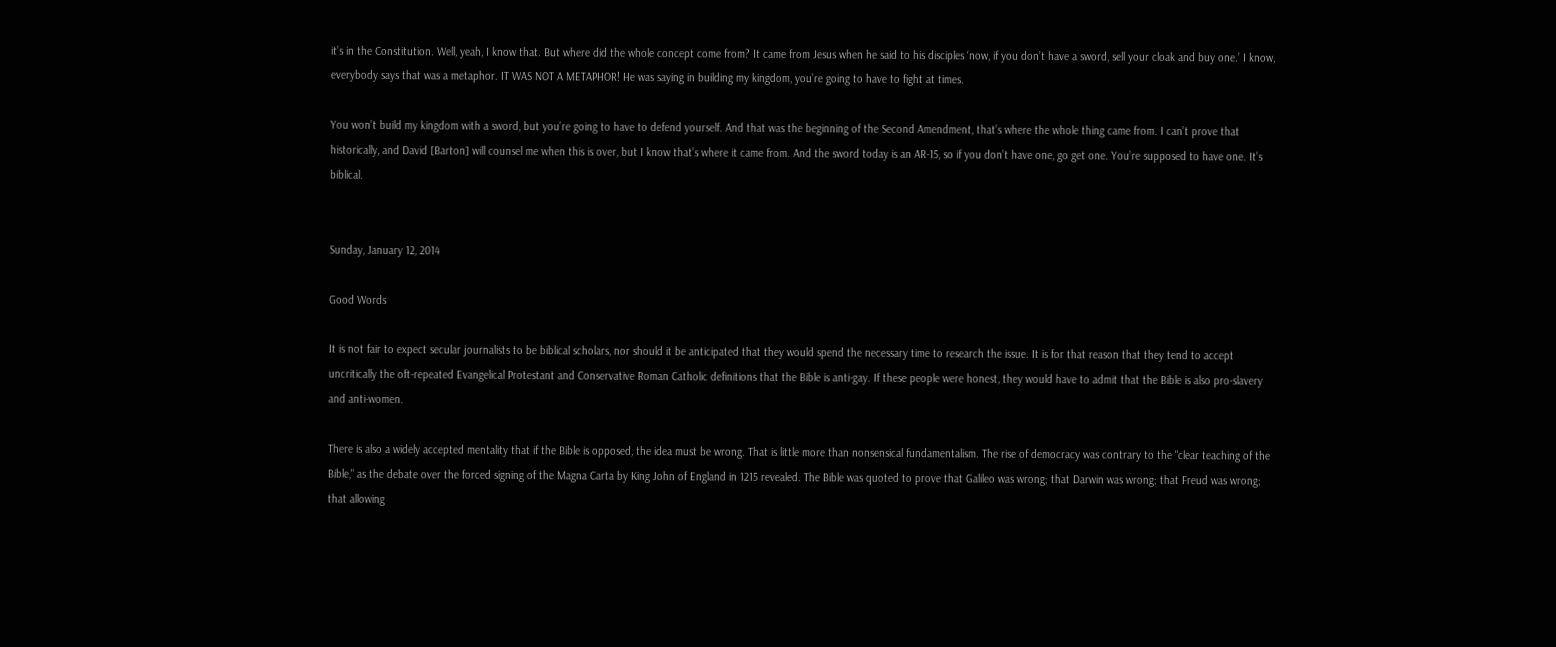it’s in the Constitution. Well, yeah, I know that. But where did the whole concept come from? It came from Jesus when he said to his disciples ‘now, if you don’t have a sword, sell your cloak and buy one.’ I know, everybody says that was a metaphor. IT WAS NOT A METAPHOR! He was saying in building my kingdom, you’re going to have to fight at times.

You won’t build my kingdom with a sword, but you’re going to have to defend yourself. And that was the beginning of the Second Amendment, that’s where the whole thing came from. I can’t prove that historically, and David [Barton] will counsel me when this is over, but I know that’s where it came from. And the sword today is an AR-15, so if you don’t have one, go get one. You’re supposed to have one. It’s biblical.


Sunday, January 12, 2014

Good Words

It is not fair to expect secular journalists to be biblical scholars, nor should it be anticipated that they would spend the necessary time to research the issue. It is for that reason that they tend to accept uncritically the oft-repeated Evangelical Protestant and Conservative Roman Catholic definitions that the Bible is anti-gay. If these people were honest, they would have to admit that the Bible is also pro-slavery and anti-women.

There is also a widely accepted mentality that if the Bible is opposed, the idea must be wrong. That is little more than nonsensical fundamentalism. The rise of democracy was contrary to the "clear teaching of the Bible," as the debate over the forced signing of the Magna Carta by King John of England in 1215 revealed. The Bible was quoted to prove that Galileo was wrong; that Darwin was wrong; that Freud was wrong; that allowing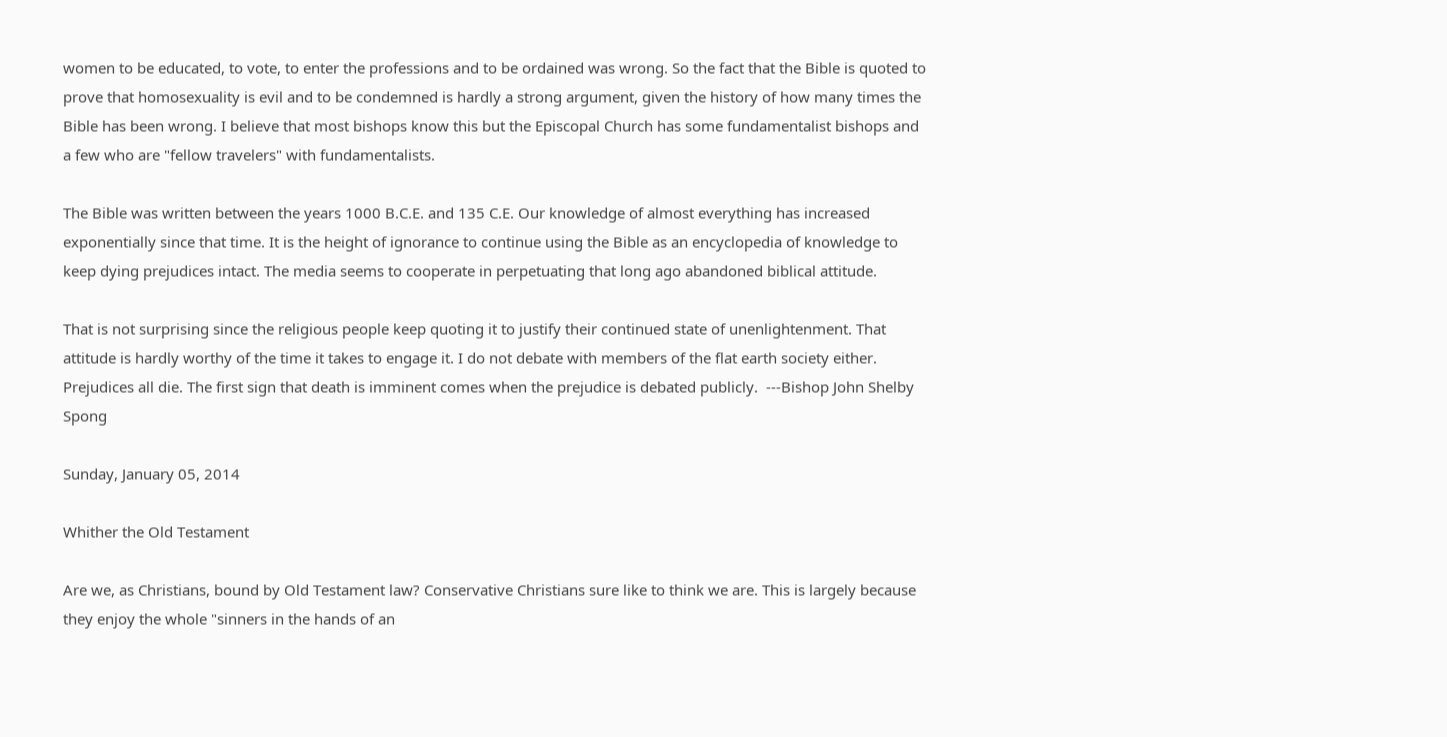women to be educated, to vote, to enter the professions and to be ordained was wrong. So the fact that the Bible is quoted to prove that homosexuality is evil and to be condemned is hardly a strong argument, given the history of how many times the Bible has been wrong. I believe that most bishops know this but the Episcopal Church has some fundamentalist bishops and a few who are "fellow travelers" with fundamentalists.

The Bible was written between the years 1000 B.C.E. and 135 C.E. Our knowledge of almost everything has increased exponentially since that time. It is the height of ignorance to continue using the Bible as an encyclopedia of knowledge to keep dying prejudices intact. The media seems to cooperate in perpetuating that long ago abandoned biblical attitude.

That is not surprising since the religious people keep quoting it to justify their continued state of unenlightenment. That attitude is hardly worthy of the time it takes to engage it. I do not debate with members of the flat earth society either. Prejudices all die. The first sign that death is imminent comes when the prejudice is debated publicly.  ---Bishop John Shelby Spong

Sunday, January 05, 2014

Whither the Old Testament

Are we, as Christians, bound by Old Testament law? Conservative Christians sure like to think we are. This is largely because they enjoy the whole "sinners in the hands of an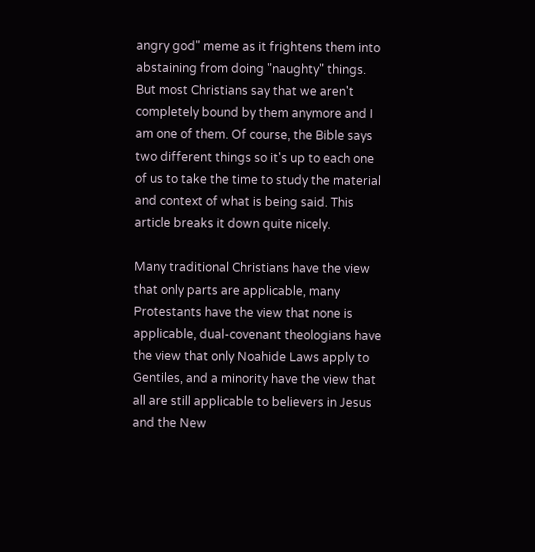angry god" meme as it frightens them into abstaining from doing "naughty" things. But most Christians say that we aren't completely bound by them anymore and I am one of them. Of course, the Bible says two different things so it's up to each one of us to take the time to study the material and context of what is being said. This article breaks it down quite nicely.

Many traditional Christians have the view that only parts are applicable, many Protestants have the view that none is applicable, dual-covenant theologians have the view that only Noahide Laws apply to Gentiles, and a minority have the view that all are still applicable to believers in Jesus and the New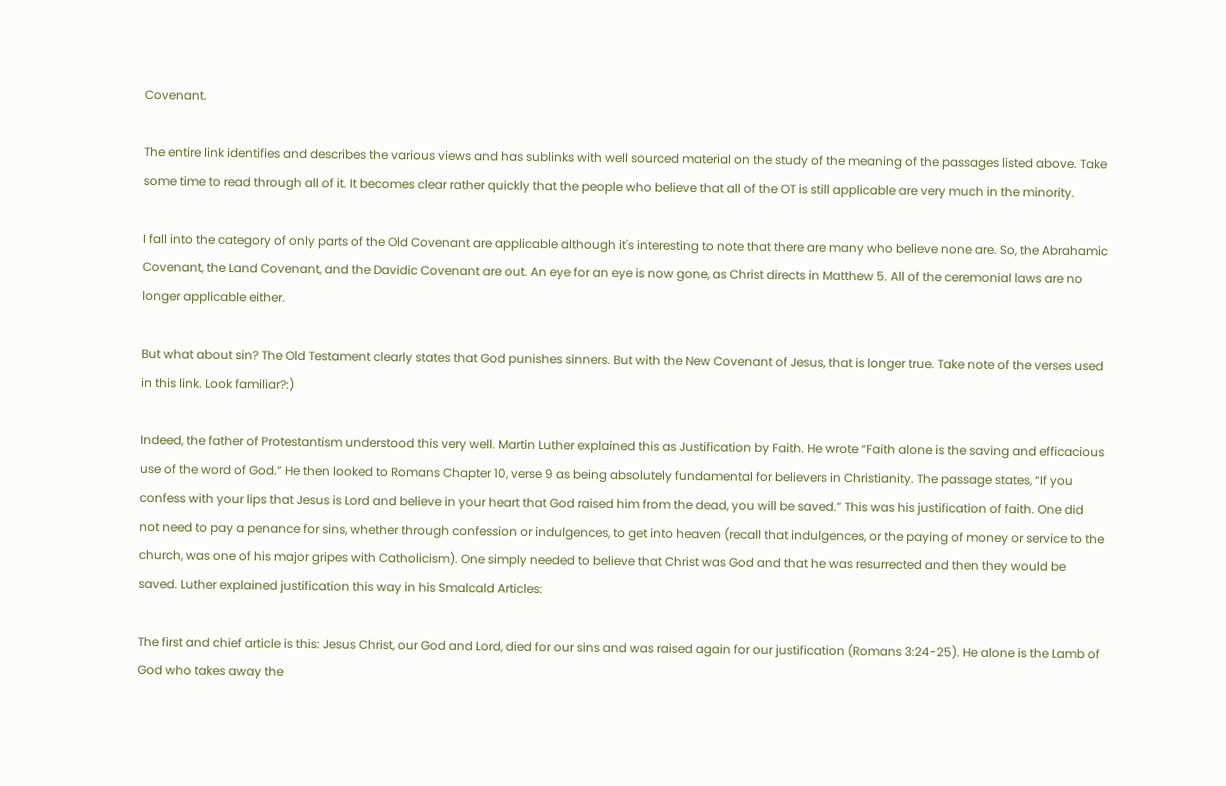Covenant.

The entire link identifies and describes the various views and has sublinks with well sourced material on the study of the meaning of the passages listed above. Take some time to read through all of it. It becomes clear rather quickly that the people who believe that all of the OT is still applicable are very much in the minority.

I fall into the category of only parts of the Old Covenant are applicable although it's interesting to note that there are many who believe none are. So, the Abrahamic Covenant, the Land Covenant, and the Davidic Covenant are out. An eye for an eye is now gone, as Christ directs in Matthew 5. All of the ceremonial laws are no longer applicable either.

But what about sin? The Old Testament clearly states that God punishes sinners. But with the New Covenant of Jesus, that is longer true. Take note of the verses used in this link. Look familiar?:)

Indeed, the father of Protestantism understood this very well. Martin Luther explained this as Justification by Faith. He wrote “Faith alone is the saving and efficacious use of the word of God.” He then looked to Romans Chapter 10, verse 9 as being absolutely fundamental for believers in Christianity. The passage states, “If you confess with your lips that Jesus is Lord and believe in your heart that God raised him from the dead, you will be saved.” This was his justification of faith. One did not need to pay a penance for sins, whether through confession or indulgences, to get into heaven (recall that indulgences, or the paying of money or service to the church, was one of his major gripes with Catholicism). One simply needed to believe that Christ was God and that he was resurrected and then they would be saved. Luther explained justification this way in his Smalcald Articles:

The first and chief article is this: Jesus Christ, our God and Lord, died for our sins and was raised again for our justification (Romans 3:24-25). He alone is the Lamb of God who takes away the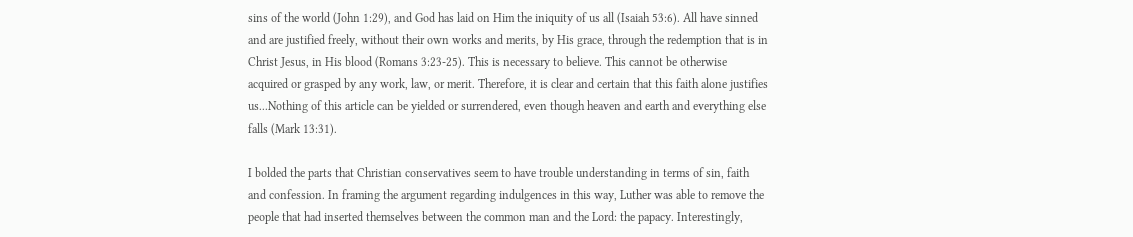sins of the world (John 1:29), and God has laid on Him the iniquity of us all (Isaiah 53:6). All have sinned and are justified freely, without their own works and merits, by His grace, through the redemption that is in Christ Jesus, in His blood (Romans 3:23-25). This is necessary to believe. This cannot be otherwise acquired or grasped by any work, law, or merit. Therefore, it is clear and certain that this faith alone justifies us...Nothing of this article can be yielded or surrendered, even though heaven and earth and everything else falls (Mark 13:31).

I bolded the parts that Christian conservatives seem to have trouble understanding in terms of sin, faith and confession. In framing the argument regarding indulgences in this way, Luther was able to remove the people that had inserted themselves between the common man and the Lord: the papacy. Interestingly,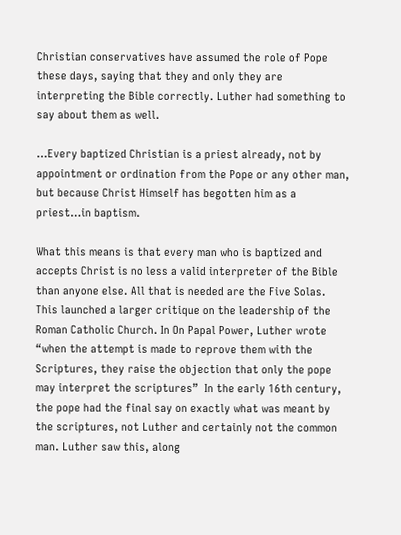Christian conservatives have assumed the role of Pope these days, saying that they and only they are interpreting the Bible correctly. Luther had something to say about them as well.

…Every baptized Christian is a priest already, not by appointment or ordination from the Pope or any other man, but because Christ Himself has begotten him as a priest…in baptism.

What this means is that every man who is baptized and accepts Christ is no less a valid interpreter of the Bible than anyone else. All that is needed are the Five Solas. This launched a larger critique on the leadership of the Roman Catholic Church. In On Papal Power, Luther wrote “when the attempt is made to reprove them with the Scriptures, they raise the objection that only the pope may interpret the scriptures”  In the early 16th century, the pope had the final say on exactly what was meant by the scriptures, not Luther and certainly not the common man. Luther saw this, along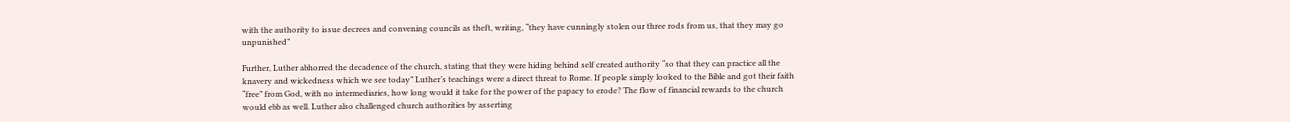with the authority to issue decrees and convening councils as theft, writing, “they have cunningly stolen our three rods from us, that they may go unpunished”

Further, Luther abhorred the decadence of the church, stating that they were hiding behind self created authority “so that they can practice all the knavery and wickedness which we see today” Luther’s teachings were a direct threat to Rome. If people simply looked to the Bible and got their faith “free” from God, with no intermediaries, how long would it take for the power of the papacy to erode? The flow of financial rewards to the church would ebb as well. Luther also challenged church authorities by asserting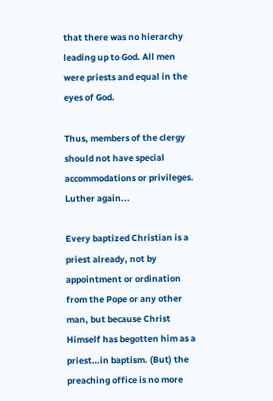that there was no hierarchy leading up to God. All men were priests and equal in the eyes of God.

Thus, members of the clergy should not have special accommodations or privileges. Luther again...

Every baptized Christian is a priest already, not by appointment or ordination from the Pope or any other man, but because Christ Himself has begotten him as a priest…in baptism. (But) the preaching office is no more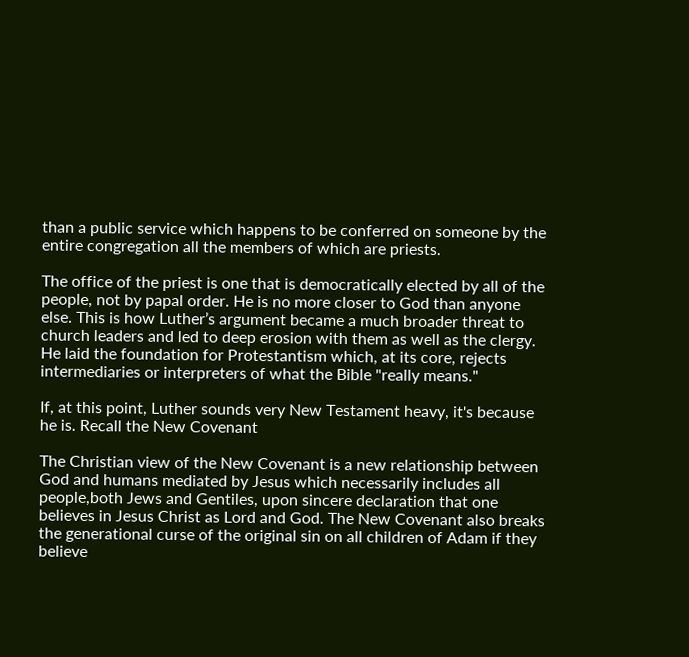than a public service which happens to be conferred on someone by the entire congregation all the members of which are priests.

The office of the priest is one that is democratically elected by all of the people, not by papal order. He is no more closer to God than anyone else. This is how Luther’s argument became a much broader threat to church leaders and led to deep erosion with them as well as the clergy. He laid the foundation for Protestantism which, at its core, rejects intermediaries or interpreters of what the Bible "really means."

If, at this point, Luther sounds very New Testament heavy, it's because he is. Recall the New Covenant

The Christian view of the New Covenant is a new relationship between God and humans mediated by Jesus which necessarily includes all people,both Jews and Gentiles, upon sincere declaration that one believes in Jesus Christ as Lord and God. The New Covenant also breaks the generational curse of the original sin on all children of Adam if they believe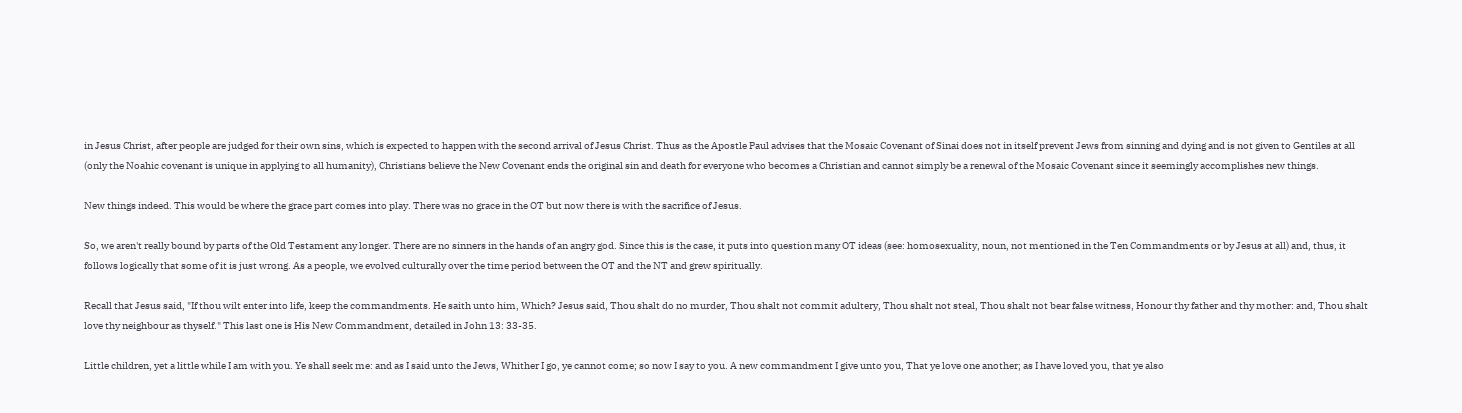in Jesus Christ, after people are judged for their own sins, which is expected to happen with the second arrival of Jesus Christ. Thus as the Apostle Paul advises that the Mosaic Covenant of Sinai does not in itself prevent Jews from sinning and dying and is not given to Gentiles at all (only the Noahic covenant is unique in applying to all humanity), Christians believe the New Covenant ends the original sin and death for everyone who becomes a Christian and cannot simply be a renewal of the Mosaic Covenant since it seemingly accomplishes new things.

New things indeed. This would be where the grace part comes into play. There was no grace in the OT but now there is with the sacrifice of Jesus.

So, we aren't really bound by parts of the Old Testament any longer. There are no sinners in the hands of an angry god. Since this is the case, it puts into question many OT ideas (see: homosexuality, noun, not mentioned in the Ten Commandments or by Jesus at all) and, thus, it follows logically that some of it is just wrong. As a people, we evolved culturally over the time period between the OT and the NT and grew spiritually.

Recall that Jesus said, "If thou wilt enter into life, keep the commandments. He saith unto him, Which? Jesus said, Thou shalt do no murder, Thou shalt not commit adultery, Thou shalt not steal, Thou shalt not bear false witness, Honour thy father and thy mother: and, Thou shalt love thy neighbour as thyself." This last one is His New Commandment, detailed in John 13: 33-35.

Little children, yet a little while I am with you. Ye shall seek me: and as I said unto the Jews, Whither I go, ye cannot come; so now I say to you. A new commandment I give unto you, That ye love one another; as I have loved you, that ye also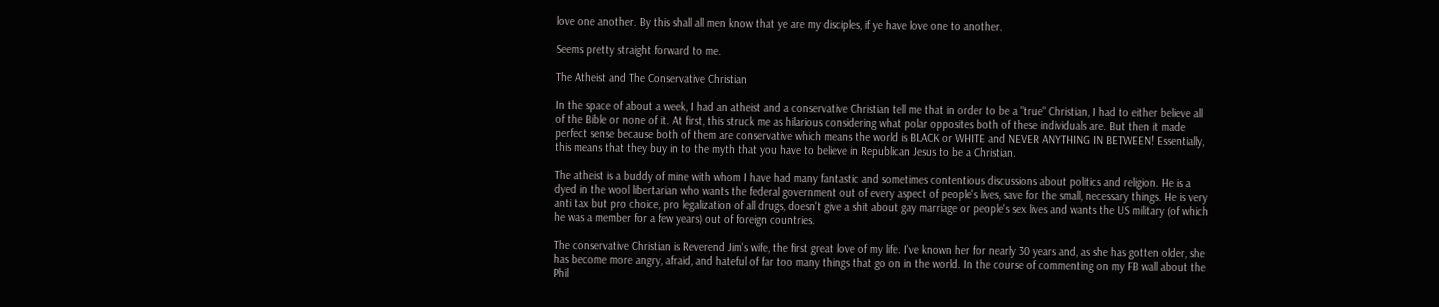love one another. By this shall all men know that ye are my disciples, if ye have love one to another.

Seems pretty straight forward to me.

The Atheist and The Conservative Christian

In the space of about a week, I had an atheist and a conservative Christian tell me that in order to be a "true" Christian, I had to either believe all of the Bible or none of it. At first, this struck me as hilarious considering what polar opposites both of these individuals are. But then it made perfect sense because both of them are conservative which means the world is BLACK or WHITE and NEVER ANYTHING IN BETWEEN! Essentially, this means that they buy in to the myth that you have to believe in Republican Jesus to be a Christian.

The atheist is a buddy of mine with whom I have had many fantastic and sometimes contentious discussions about politics and religion. He is a dyed in the wool libertarian who wants the federal government out of every aspect of people's lives, save for the small, necessary things. He is very anti tax but pro choice, pro legalization of all drugs, doesn't give a shit about gay marriage or people's sex lives and wants the US military (of which he was a member for a few years) out of foreign countries.

The conservative Christian is Reverend Jim's wife, the first great love of my life. I've known her for nearly 30 years and, as she has gotten older, she has become more angry, afraid, and hateful of far too many things that go on in the world. In the course of commenting on my FB wall about the Phil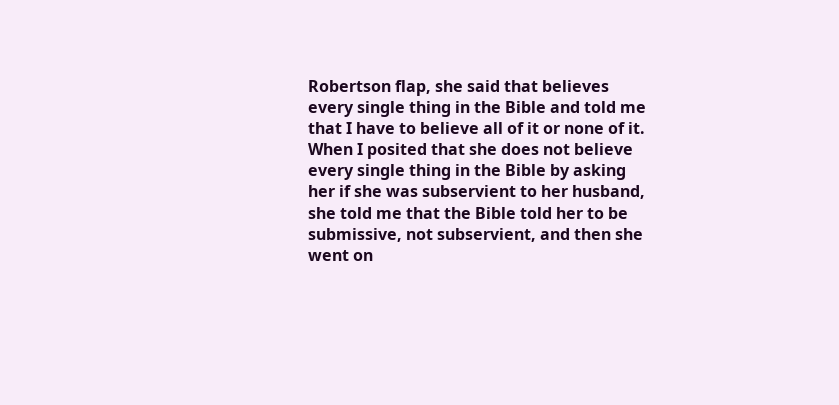Robertson flap, she said that believes every single thing in the Bible and told me that I have to believe all of it or none of it. When I posited that she does not believe every single thing in the Bible by asking her if she was subservient to her husband, she told me that the Bible told her to be submissive, not subservient, and then she went on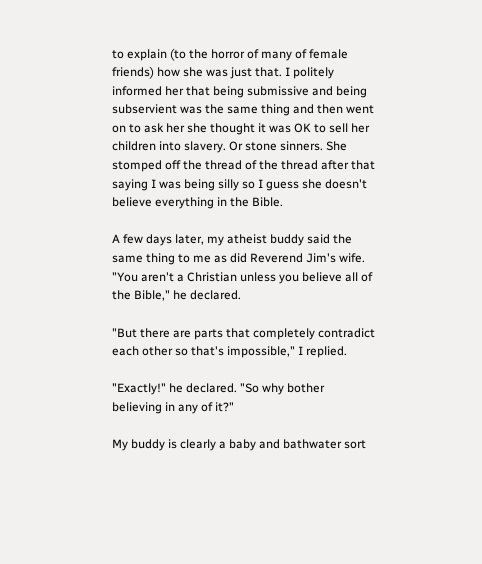to explain (to the horror of many of female friends) how she was just that. I politely informed her that being submissive and being subservient was the same thing and then went on to ask her she thought it was OK to sell her children into slavery. Or stone sinners. She stomped off the thread of the thread after that saying I was being silly so I guess she doesn't believe everything in the Bible.

A few days later, my atheist buddy said the same thing to me as did Reverend Jim's wife. "You aren't a Christian unless you believe all of the Bible," he declared.

"But there are parts that completely contradict each other so that's impossible," I replied.

"Exactly!" he declared. "So why bother believing in any of it?"

My buddy is clearly a baby and bathwater sort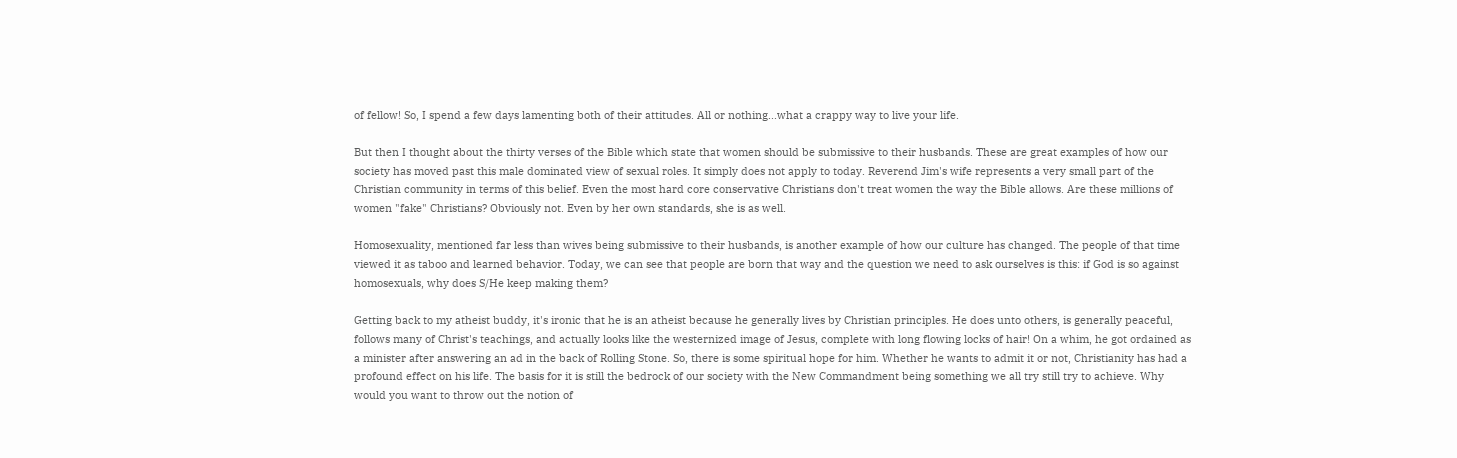of fellow! So, I spend a few days lamenting both of their attitudes. All or nothing...what a crappy way to live your life.

But then I thought about the thirty verses of the Bible which state that women should be submissive to their husbands. These are great examples of how our society has moved past this male dominated view of sexual roles. It simply does not apply to today. Reverend Jim's wife represents a very small part of the Christian community in terms of this belief. Even the most hard core conservative Christians don't treat women the way the Bible allows. Are these millions of women "fake" Christians? Obviously not. Even by her own standards, she is as well.

Homosexuality, mentioned far less than wives being submissive to their husbands, is another example of how our culture has changed. The people of that time viewed it as taboo and learned behavior. Today, we can see that people are born that way and the question we need to ask ourselves is this: if God is so against homosexuals, why does S/He keep making them?

Getting back to my atheist buddy, it's ironic that he is an atheist because he generally lives by Christian principles. He does unto others, is generally peaceful, follows many of Christ's teachings, and actually looks like the westernized image of Jesus, complete with long flowing locks of hair! On a whim, he got ordained as a minister after answering an ad in the back of Rolling Stone. So, there is some spiritual hope for him. Whether he wants to admit it or not, Christianity has had a profound effect on his life. The basis for it is still the bedrock of our society with the New Commandment being something we all try still try to achieve. Why would you want to throw out the notion of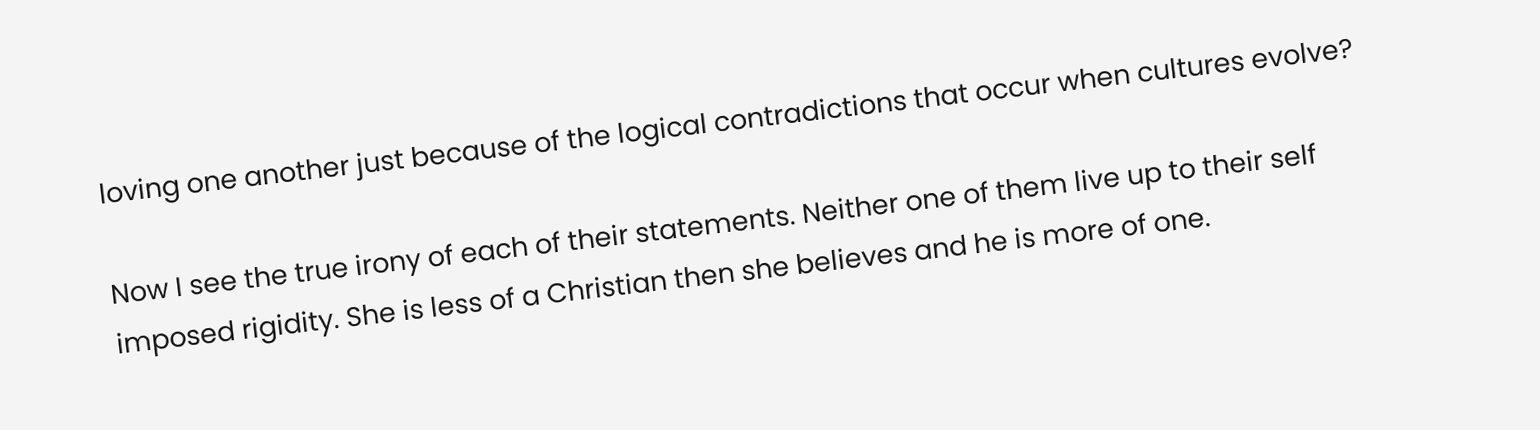loving one another just because of the logical contradictions that occur when cultures evolve?

Now I see the true irony of each of their statements. Neither one of them live up to their self imposed rigidity. She is less of a Christian then she believes and he is more of one.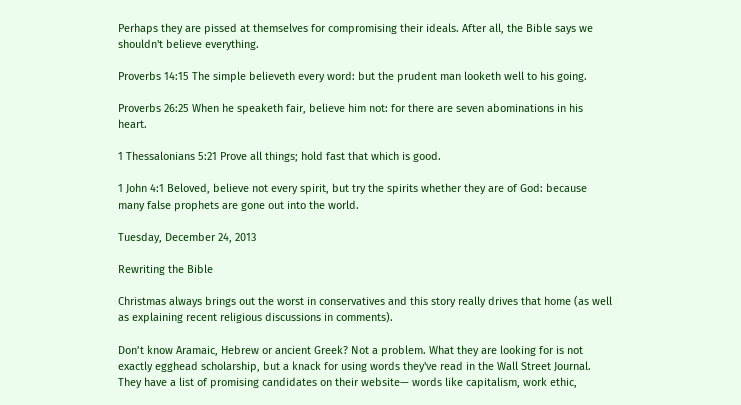Perhaps they are pissed at themselves for compromising their ideals. After all, the Bible says we shouldn't believe everything.

Proverbs 14:15 The simple believeth every word: but the prudent man looketh well to his going.

Proverbs 26:25 When he speaketh fair, believe him not: for there are seven abominations in his heart.

1 Thessalonians 5:21 Prove all things; hold fast that which is good.

1 John 4:1 Beloved, believe not every spirit, but try the spirits whether they are of God: because many false prophets are gone out into the world.

Tuesday, December 24, 2013

Rewriting the Bible

Christmas always brings out the worst in conservatives and this story really drives that home (as well as explaining recent religious discussions in comments).

Don’t know Aramaic, Hebrew or ancient Greek? Not a problem. What they are looking for is not exactly egghead scholarship, but a knack for using words they've read in the Wall Street Journal. They have a list of promising candidates on their website— words like capitalism, work ethic,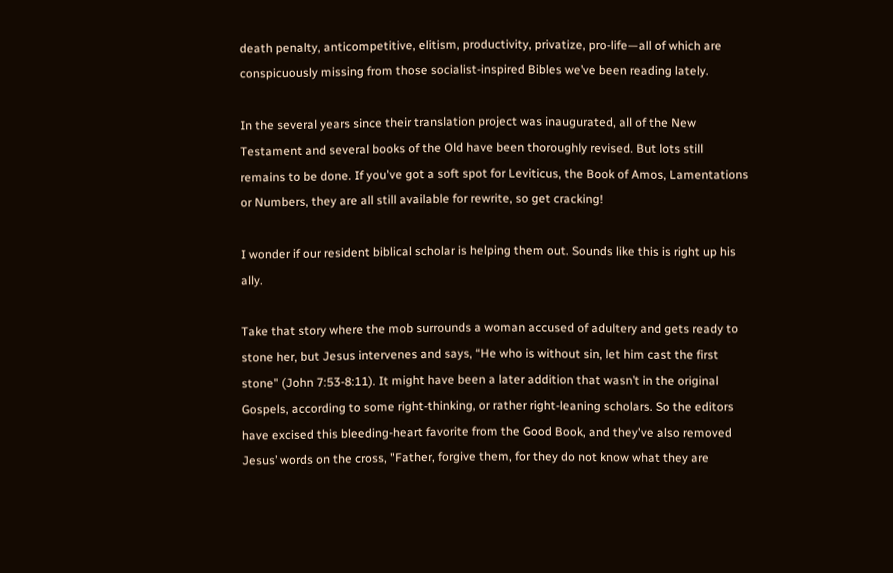death penalty, anticompetitive, elitism, productivity, privatize, pro-life—all of which are conspicuously missing from those socialist-inspired Bibles we’ve been reading lately.

In the several years since their translation project was inaugurated, all of the New Testament and several books of the Old have been thoroughly revised. But lots still remains to be done. If you've got a soft spot for Leviticus, the Book of Amos, Lamentations or Numbers, they are all still available for rewrite, so get cracking!

I wonder if our resident biblical scholar is helping them out. Sounds like this is right up his ally.

Take that story where the mob surrounds a woman accused of adultery and gets ready to stone her, but Jesus intervenes and says, “He who is without sin, let him cast the first stone" (John 7:53-8:11). It might have been a later addition that wasn’t in the original Gospels, according to some right-thinking, or rather right-leaning scholars. So the editors have excised this bleeding-heart favorite from the Good Book, and they've also removed Jesus’ words on the cross, "Father, forgive them, for they do not know what they are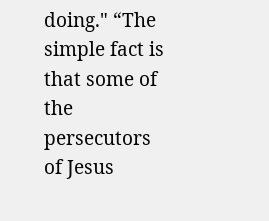doing." “The simple fact is that some of the persecutors of Jesus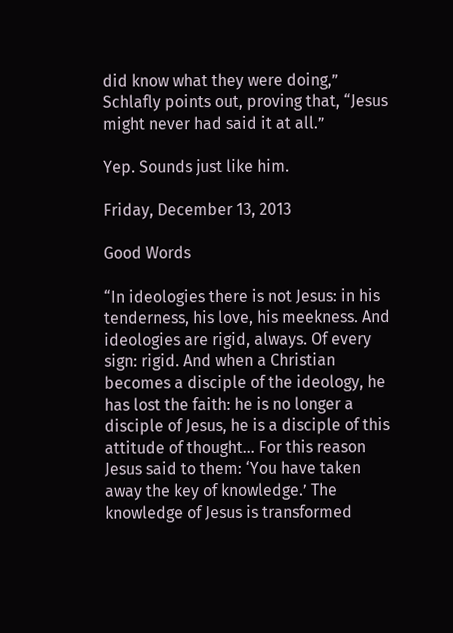did know what they were doing,” Schlafly points out, proving that, “Jesus might never had said it at all.”

Yep. Sounds just like him.

Friday, December 13, 2013

Good Words

“In ideologies there is not Jesus: in his tenderness, his love, his meekness. And ideologies are rigid, always. Of every sign: rigid. And when a Christian becomes a disciple of the ideology, he has lost the faith: he is no longer a disciple of Jesus, he is a disciple of this attitude of thought… For this reason Jesus said to them: ‘You have taken away the key of knowledge.’ The knowledge of Jesus is transformed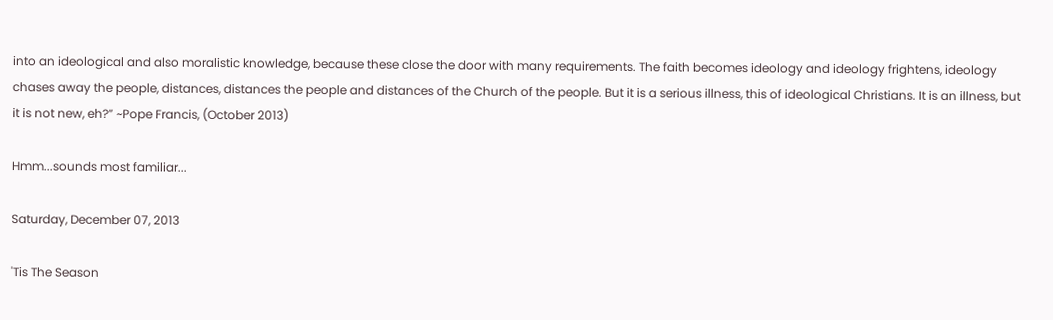into an ideological and also moralistic knowledge, because these close the door with many requirements. The faith becomes ideology and ideology frightens, ideology chases away the people, distances, distances the people and distances of the Church of the people. But it is a serious illness, this of ideological Christians. It is an illness, but it is not new, eh?” ~Pope Francis, (October 2013)

Hmm...sounds most familiar...

Saturday, December 07, 2013

'Tis The Season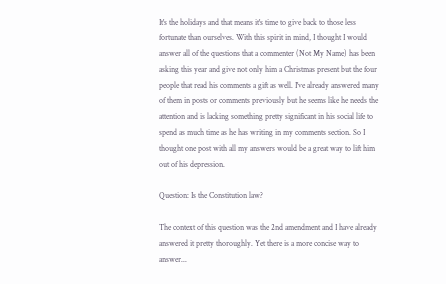It's the holidays and that means it's time to give back to those less fortunate than ourselves. With this spirit in mind, I thought I would answer all of the questions that a commenter (Not My Name) has been asking this year and give not only him a Christmas present but the four people that read his comments a gift as well. I've already answered many of them in posts or comments previously but he seems like he needs the attention and is lacking something pretty significant in his social life to spend as much time as he has writing in my comments section. So I thought one post with all my answers would be a great way to lift him out of his depression.

Question: Is the Constitution law?

The context of this question was the 2nd amendment and I have already answered it pretty thoroughly. Yet there is a more concise way to answer...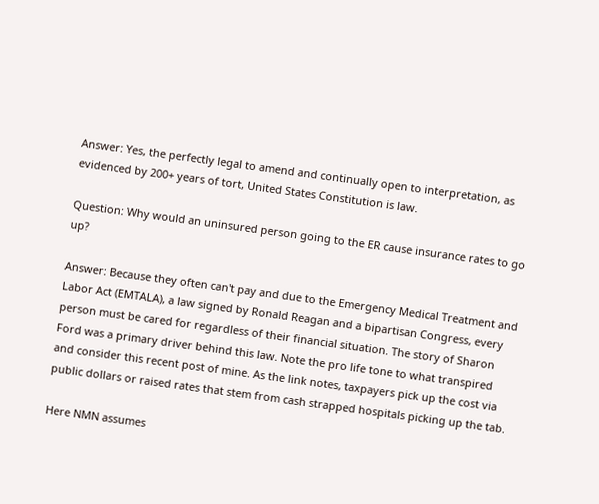Answer: Yes, the perfectly legal to amend and continually open to interpretation, as evidenced by 200+ years of tort, United States Constitution is law.

Question: Why would an uninsured person going to the ER cause insurance rates to go up?

Answer: Because they often can't pay and due to the Emergency Medical Treatment and Labor Act (EMTALA), a law signed by Ronald Reagan and a bipartisan Congress, every person must be cared for regardless of their financial situation. The story of Sharon Ford was a primary driver behind this law. Note the pro life tone to what transpired and consider this recent post of mine. As the link notes, taxpayers pick up the cost via public dollars or raised rates that stem from cash strapped hospitals picking up the tab.

Here NMN assumes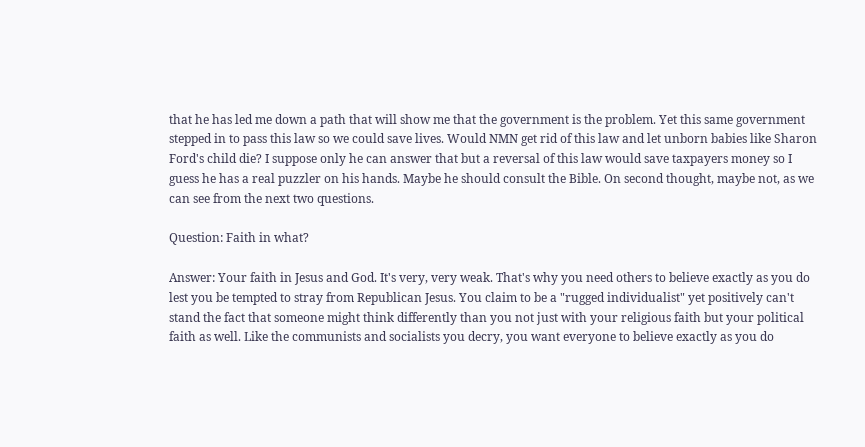that he has led me down a path that will show me that the government is the problem. Yet this same government stepped in to pass this law so we could save lives. Would NMN get rid of this law and let unborn babies like Sharon Ford's child die? I suppose only he can answer that but a reversal of this law would save taxpayers money so I guess he has a real puzzler on his hands. Maybe he should consult the Bible. On second thought, maybe not, as we can see from the next two questions.

Question: Faith in what?

Answer: Your faith in Jesus and God. It's very, very weak. That's why you need others to believe exactly as you do lest you be tempted to stray from Republican Jesus. You claim to be a "rugged individualist" yet positively can't stand the fact that someone might think differently than you not just with your religious faith but your political faith as well. Like the communists and socialists you decry, you want everyone to believe exactly as you do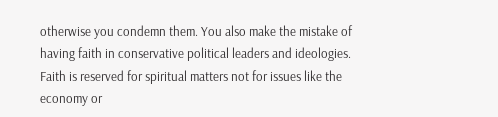otherwise you condemn them. You also make the mistake of having faith in conservative political leaders and ideologies. Faith is reserved for spiritual matters not for issues like the economy or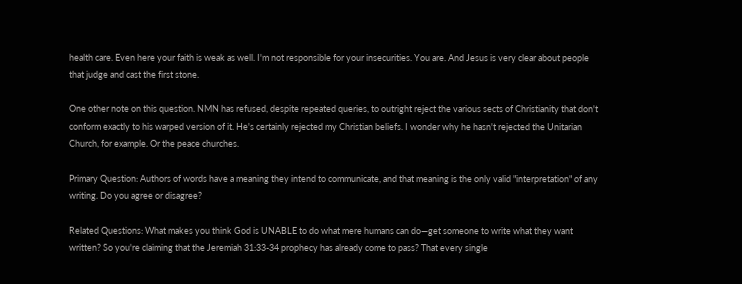health care. Even here your faith is weak as well. I'm not responsible for your insecurities. You are. And Jesus is very clear about people that judge and cast the first stone.

One other note on this question. NMN has refused, despite repeated queries, to outright reject the various sects of Christianity that don't conform exactly to his warped version of it. He's certainly rejected my Christian beliefs. I wonder why he hasn't rejected the Unitarian Church, for example. Or the peace churches.

Primary Question: Authors of words have a meaning they intend to communicate, and that meaning is the only valid "interpretation" of any writing. Do you agree or disagree?

Related Questions: What makes you think God is UNABLE to do what mere humans can do—get someone to write what they want written? So you're claiming that the Jeremiah 31:33-34 prophecy has already come to pass? That every single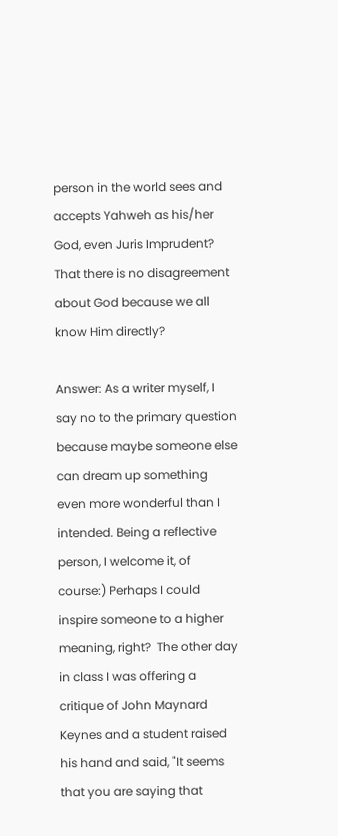person in the world sees and accepts Yahweh as his/her God, even Juris Imprudent? That there is no disagreement about God because we all know Him directly?

Answer: As a writer myself, I say no to the primary question because maybe someone else can dream up something even more wonderful than I intended. Being a reflective person, I welcome it, of course:) Perhaps I could inspire someone to a higher meaning, right?  The other day in class I was offering a critique of John Maynard Keynes and a student raised his hand and said, "It seems that you are saying that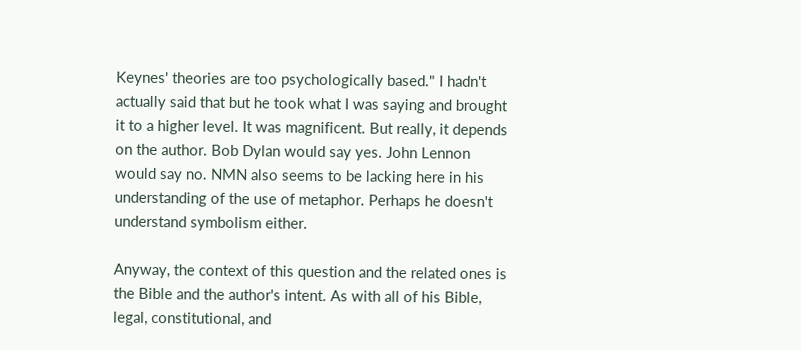Keynes' theories are too psychologically based." I hadn't actually said that but he took what I was saying and brought it to a higher level. It was magnificent. But really, it depends on the author. Bob Dylan would say yes. John Lennon would say no. NMN also seems to be lacking here in his understanding of the use of metaphor. Perhaps he doesn't understand symbolism either.

Anyway, the context of this question and the related ones is the Bible and the author's intent. As with all of his Bible, legal, constitutional, and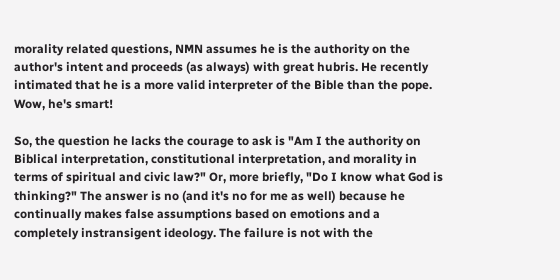morality related questions, NMN assumes he is the authority on the author's intent and proceeds (as always) with great hubris. He recently intimated that he is a more valid interpreter of the Bible than the pope. Wow, he's smart!

So, the question he lacks the courage to ask is "Am I the authority on Biblical interpretation, constitutional interpretation, and morality in terms of spiritual and civic law?" Or, more briefly, "Do I know what God is thinking?" The answer is no (and it's no for me as well) because he continually makes false assumptions based on emotions and a completely instransigent ideology. The failure is not with the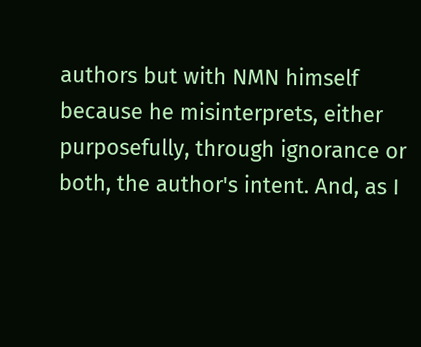authors but with NMN himself because he misinterprets, either purposefully, through ignorance or both, the author's intent. And, as I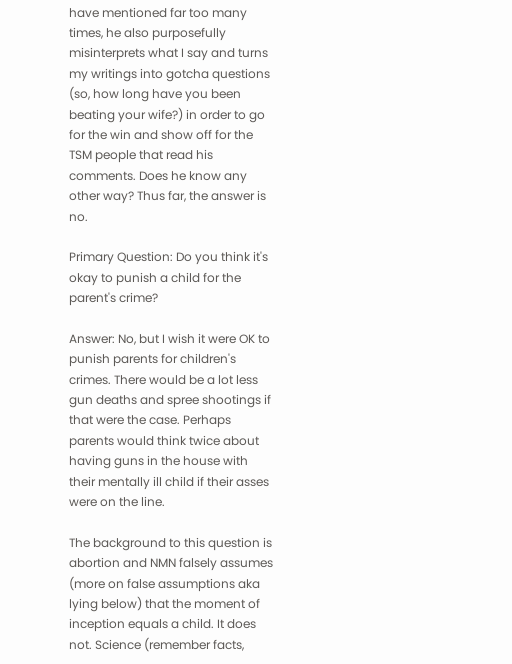have mentioned far too many times, he also purposefully misinterprets what I say and turns my writings into gotcha questions (so, how long have you been beating your wife?) in order to go for the win and show off for the TSM people that read his comments. Does he know any other way? Thus far, the answer is no.

Primary Question: Do you think it's okay to punish a child for the parent's crime?

Answer: No, but I wish it were OK to punish parents for children's crimes. There would be a lot less gun deaths and spree shootings if that were the case. Perhaps parents would think twice about having guns in the house with their mentally ill child if their asses were on the line.

The background to this question is abortion and NMN falsely assumes (more on false assumptions aka lying below) that the moment of inception equals a child. It does not. Science (remember facts,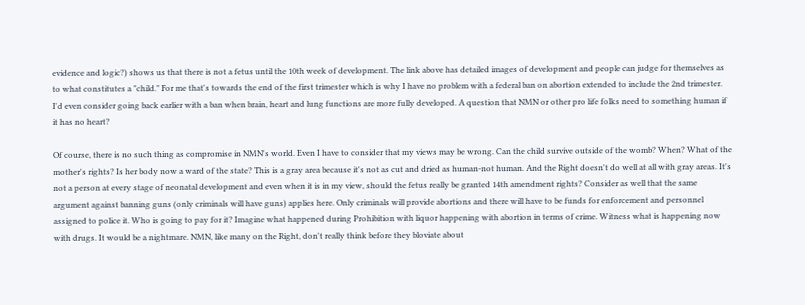evidence and logic?) shows us that there is not a fetus until the 10th week of development. The link above has detailed images of development and people can judge for themselves as to what constitutes a "child." For me that's towards the end of the first trimester which is why I have no problem with a federal ban on abortion extended to include the 2nd trimester. I'd even consider going back earlier with a ban when brain, heart and lung functions are more fully developed. A question that NMN or other pro life folks need to something human if it has no heart?

Of course, there is no such thing as compromise in NMN's world. Even I have to consider that my views may be wrong. Can the child survive outside of the womb? When? What of the mother's rights? Is her body now a ward of the state? This is a gray area because it's not as cut and dried as human-not human. And the Right doesn't do well at all with gray areas. It's not a person at every stage of neonatal development and even when it is in my view, should the fetus really be granted 14th amendment rights? Consider as well that the same argument against banning guns (only criminals will have guns) applies here. Only criminals will provide abortions and there will have to be funds for enforcement and personnel assigned to police it. Who is going to pay for it? Imagine what happened during Prohibition with liquor happening with abortion in terms of crime. Witness what is happening now with drugs. It would be a nightmare. NMN, like many on the Right, don't really think before they bloviate about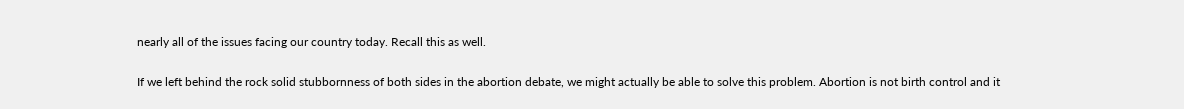nearly all of the issues facing our country today. Recall this as well.

If we left behind the rock solid stubbornness of both sides in the abortion debate, we might actually be able to solve this problem. Abortion is not birth control and it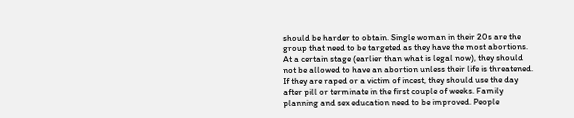should be harder to obtain. Single woman in their 20s are the group that need to be targeted as they have the most abortions. At a certain stage (earlier than what is legal now), they should not be allowed to have an abortion unless their life is threatened. If they are raped or a victim of incest, they should use the day after pill or terminate in the first couple of weeks. Family planning and sex education need to be improved. People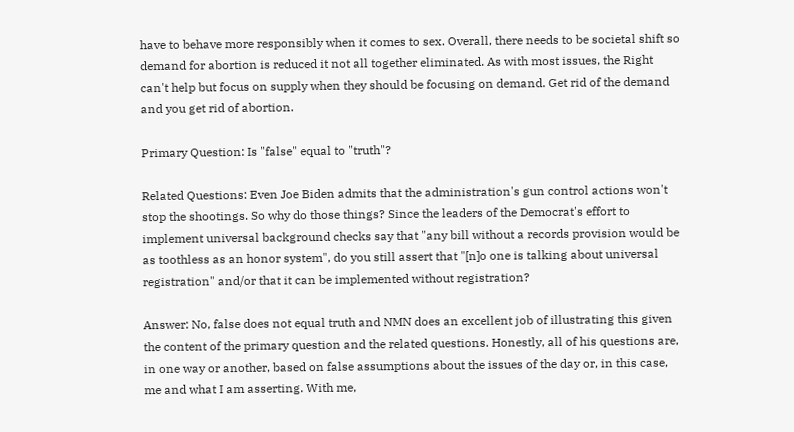have to behave more responsibly when it comes to sex. Overall, there needs to be societal shift so demand for abortion is reduced it not all together eliminated. As with most issues, the Right can't help but focus on supply when they should be focusing on demand. Get rid of the demand and you get rid of abortion.

Primary Question: Is "false" equal to "truth"?

Related Questions: Even Joe Biden admits that the administration's gun control actions won't stop the shootings. So why do those things? Since the leaders of the Democrat's effort to implement universal background checks say that "any bill without a records provision would be as toothless as an honor system", do you still assert that "[n]o one is talking about universal registration" and/or that it can be implemented without registration?

Answer: No, false does not equal truth and NMN does an excellent job of illustrating this given the content of the primary question and the related questions. Honestly, all of his questions are, in one way or another, based on false assumptions about the issues of the day or, in this case, me and what I am asserting. With me,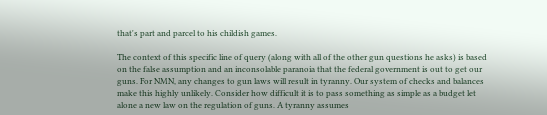that's part and parcel to his childish games.

The context of this specific line of query (along with all of the other gun questions he asks) is based on the false assumption and an inconsolable paranoia that the federal government is out to get our guns. For NMN, any changes to gun laws will result in tyranny. Our system of checks and balances make this highly unlikely. Consider how difficult it is to pass something as simple as a budget let alone a new law on the regulation of guns. A tyranny assumes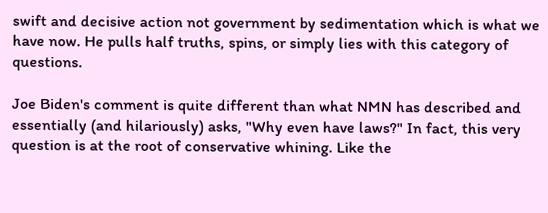swift and decisive action not government by sedimentation which is what we have now. He pulls half truths, spins, or simply lies with this category of questions.

Joe Biden's comment is quite different than what NMN has described and essentially (and hilariously) asks, "Why even have laws?" In fact, this very question is at the root of conservative whining. Like the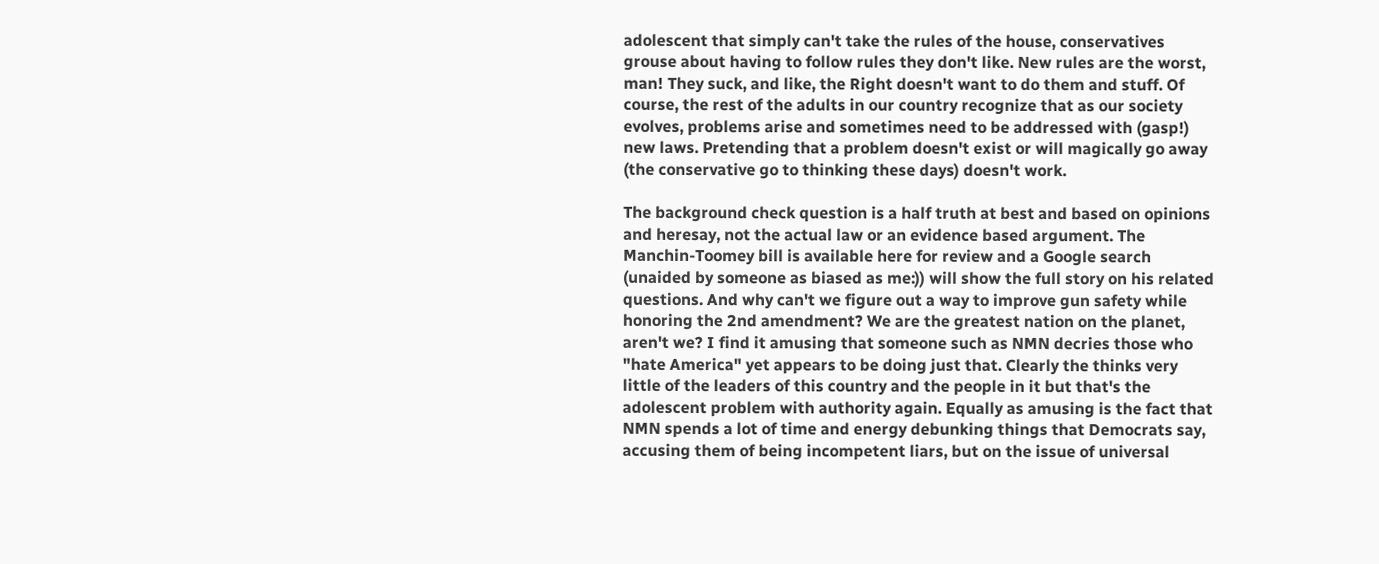adolescent that simply can't take the rules of the house, conservatives grouse about having to follow rules they don't like. New rules are the worst, man! They suck, and like, the Right doesn't want to do them and stuff. Of course, the rest of the adults in our country recognize that as our society evolves, problems arise and sometimes need to be addressed with (gasp!) new laws. Pretending that a problem doesn't exist or will magically go away (the conservative go to thinking these days) doesn't work.

The background check question is a half truth at best and based on opinions and heresay, not the actual law or an evidence based argument. The Manchin-Toomey bill is available here for review and a Google search (unaided by someone as biased as me:)) will show the full story on his related questions. And why can't we figure out a way to improve gun safety while honoring the 2nd amendment? We are the greatest nation on the planet, aren't we? I find it amusing that someone such as NMN decries those who "hate America" yet appears to be doing just that. Clearly the thinks very little of the leaders of this country and the people in it but that's the adolescent problem with authority again. Equally as amusing is the fact that NMN spends a lot of time and energy debunking things that Democrats say, accusing them of being incompetent liars, but on the issue of universal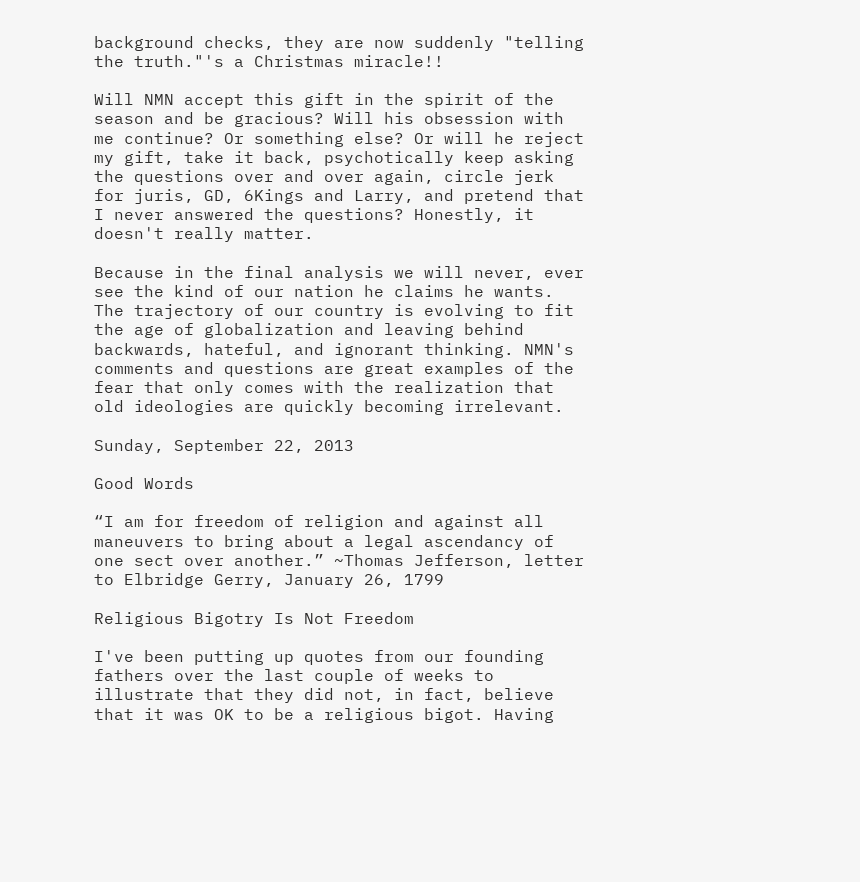background checks, they are now suddenly "telling the truth."'s a Christmas miracle!!

Will NMN accept this gift in the spirit of the season and be gracious? Will his obsession with me continue? Or something else? Or will he reject my gift, take it back, psychotically keep asking the questions over and over again, circle jerk for juris, GD, 6Kings and Larry, and pretend that I never answered the questions? Honestly, it doesn't really matter.

Because in the final analysis we will never, ever see the kind of our nation he claims he wants. The trajectory of our country is evolving to fit the age of globalization and leaving behind backwards, hateful, and ignorant thinking. NMN's comments and questions are great examples of the fear that only comes with the realization that old ideologies are quickly becoming irrelevant.

Sunday, September 22, 2013

Good Words

“I am for freedom of religion and against all maneuvers to bring about a legal ascendancy of one sect over another.” ~Thomas Jefferson, letter to Elbridge Gerry, January 26, 1799

Religious Bigotry Is Not Freedom

I've been putting up quotes from our founding fathers over the last couple of weeks to illustrate that they did not, in fact, believe that it was OK to be a religious bigot. Having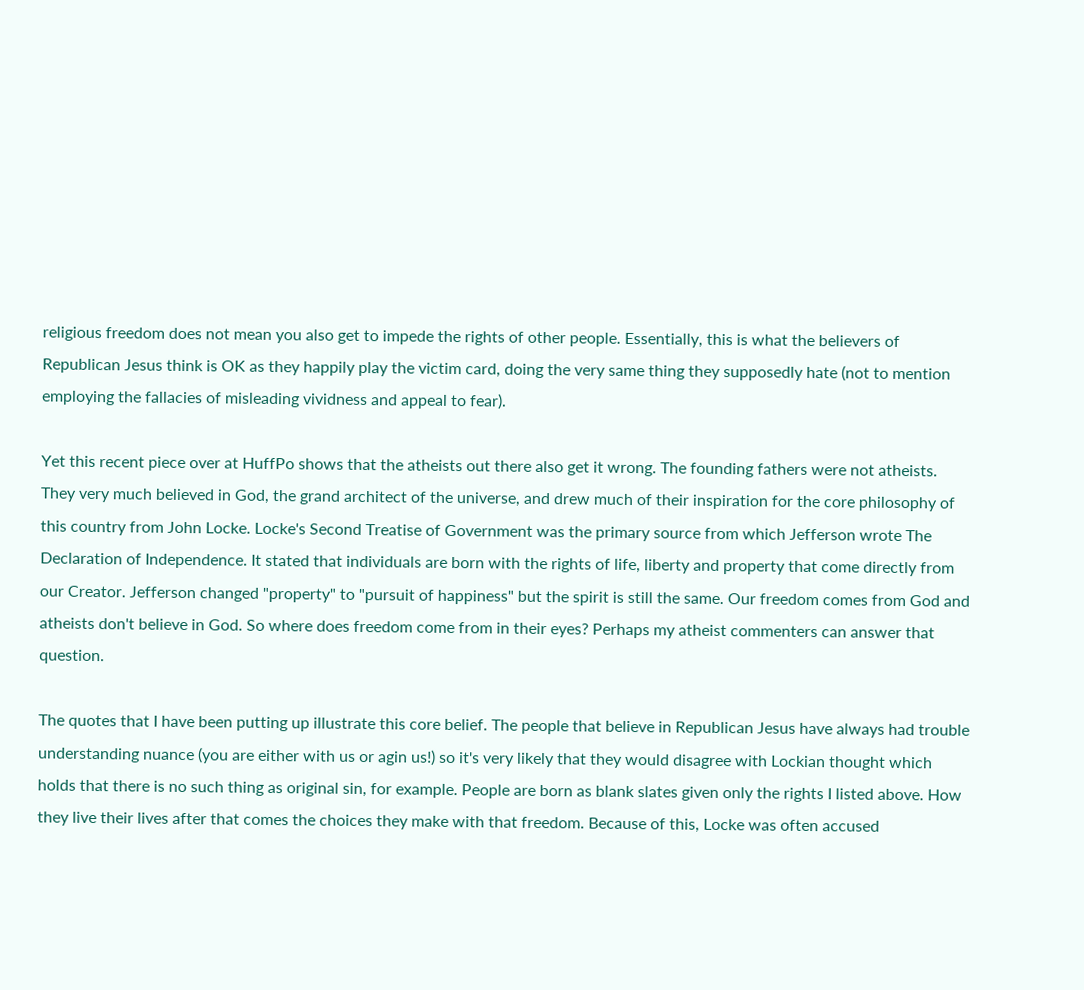religious freedom does not mean you also get to impede the rights of other people. Essentially, this is what the believers of Republican Jesus think is OK as they happily play the victim card, doing the very same thing they supposedly hate (not to mention employing the fallacies of misleading vividness and appeal to fear).

Yet this recent piece over at HuffPo shows that the atheists out there also get it wrong. The founding fathers were not atheists. They very much believed in God, the grand architect of the universe, and drew much of their inspiration for the core philosophy of this country from John Locke. Locke's Second Treatise of Government was the primary source from which Jefferson wrote The Declaration of Independence. It stated that individuals are born with the rights of life, liberty and property that come directly from our Creator. Jefferson changed "property" to "pursuit of happiness" but the spirit is still the same. Our freedom comes from God and atheists don't believe in God. So where does freedom come from in their eyes? Perhaps my atheist commenters can answer that question.

The quotes that I have been putting up illustrate this core belief. The people that believe in Republican Jesus have always had trouble understanding nuance (you are either with us or agin us!) so it's very likely that they would disagree with Lockian thought which holds that there is no such thing as original sin, for example. People are born as blank slates given only the rights I listed above. How they live their lives after that comes the choices they make with that freedom. Because of this, Locke was often accused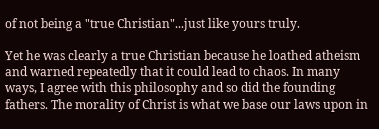of not being a "true Christian"...just like yours truly.

Yet he was clearly a true Christian because he loathed atheism and warned repeatedly that it could lead to chaos. In many ways, I agree with this philosophy and so did the founding fathers. The morality of Christ is what we base our laws upon in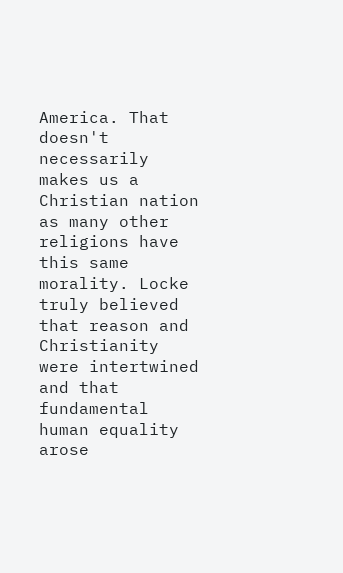America. That doesn't necessarily makes us a Christian nation as many other religions have this same morality. Locke truly believed that reason and Christianity were intertwined and that fundamental human equality arose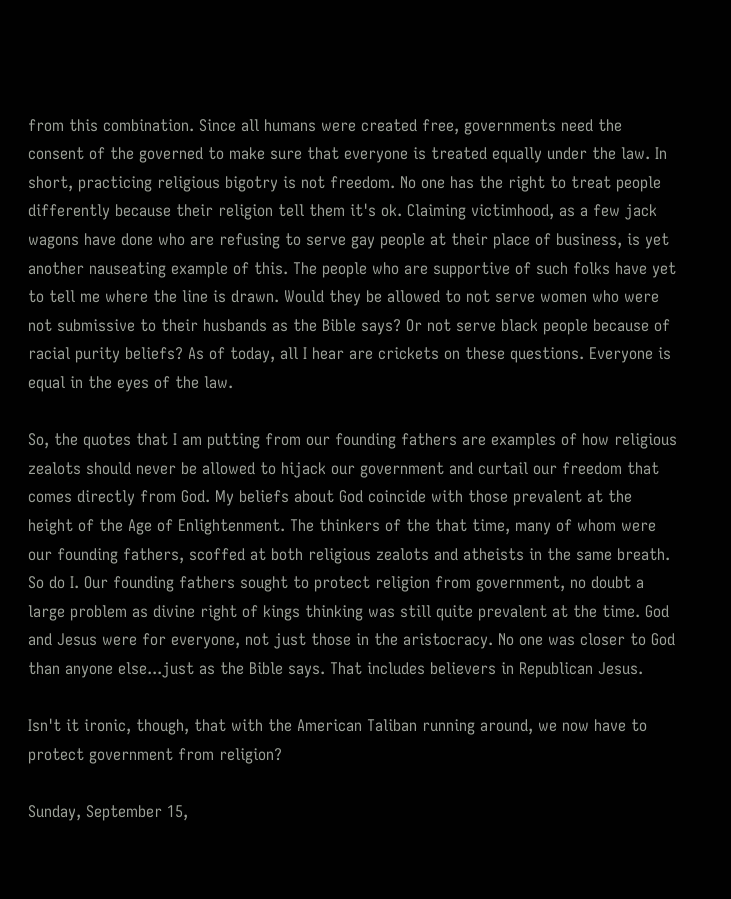from this combination. Since all humans were created free, governments need the consent of the governed to make sure that everyone is treated equally under the law. In short, practicing religious bigotry is not freedom. No one has the right to treat people differently because their religion tell them it's ok. Claiming victimhood, as a few jack wagons have done who are refusing to serve gay people at their place of business, is yet another nauseating example of this. The people who are supportive of such folks have yet to tell me where the line is drawn. Would they be allowed to not serve women who were not submissive to their husbands as the Bible says? Or not serve black people because of racial purity beliefs? As of today, all I hear are crickets on these questions. Everyone is equal in the eyes of the law.

So, the quotes that I am putting from our founding fathers are examples of how religious zealots should never be allowed to hijack our government and curtail our freedom that comes directly from God. My beliefs about God coincide with those prevalent at the height of the Age of Enlightenment. The thinkers of the that time, many of whom were our founding fathers, scoffed at both religious zealots and atheists in the same breath. So do I. Our founding fathers sought to protect religion from government, no doubt a large problem as divine right of kings thinking was still quite prevalent at the time. God and Jesus were for everyone, not just those in the aristocracy. No one was closer to God than anyone else...just as the Bible says. That includes believers in Republican Jesus.

Isn't it ironic, though, that with the American Taliban running around, we now have to protect government from religion?

Sunday, September 15,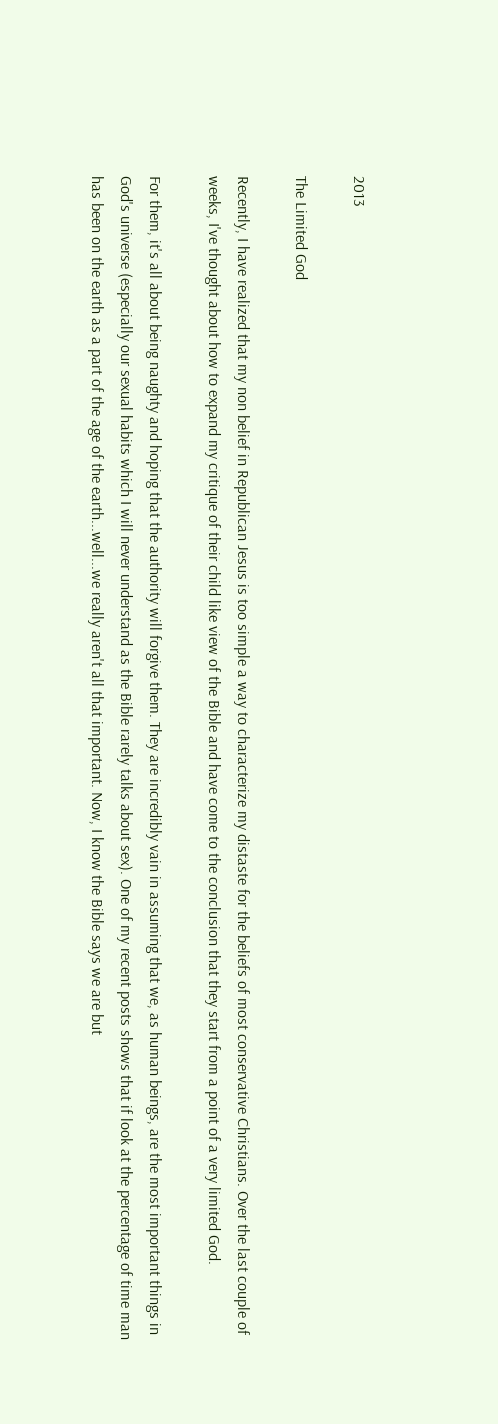2013

The Limited God

Recently, I have realized that my non belief in Republican Jesus is too simple a way to characterize my distaste for the beliefs of most conservative Christians. Over the last couple of weeks, I've thought about how to expand my critique of their child like view of the Bible and have come to the conclusion that they start from a point of a very limited God.

For them, it's all about being naughty and hoping that the authority will forgive them. They are incredibly vain in assuming that we, as human beings, are the most important things in God's universe (especially our sexual habits which I will never understand as the Bible rarely talks about sex). One of my recent posts shows that if look at the percentage of time man has been on the earth as a part of the age of the earth...well...we really aren't all that important. Now, I know the Bible says we are but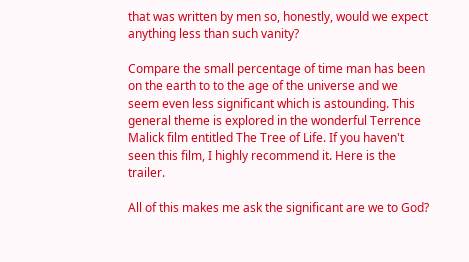that was written by men so, honestly, would we expect anything less than such vanity?

Compare the small percentage of time man has been on the earth to to the age of the universe and we seem even less significant which is astounding. This general theme is explored in the wonderful Terrence Malick film entitled The Tree of Life. If you haven't seen this film, I highly recommend it. Here is the trailer.

All of this makes me ask the significant are we to God?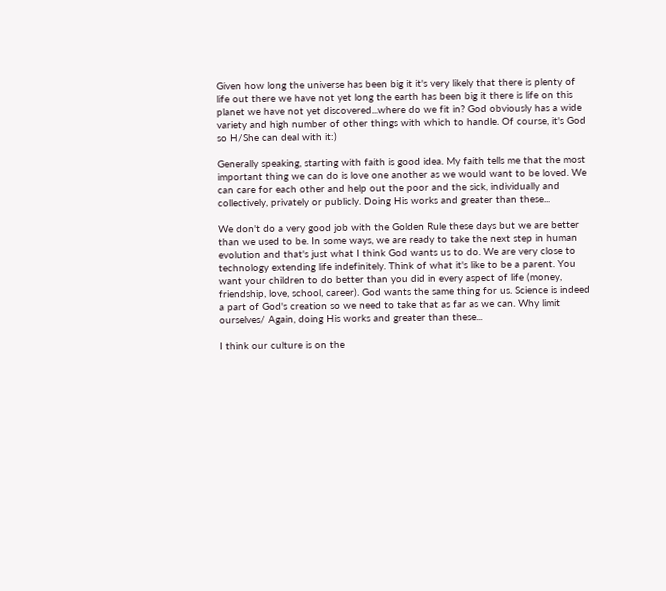Given how long the universe has been big it it's very likely that there is plenty of life out there we have not yet long the earth has been big it there is life on this planet we have not yet discovered...where do we fit in? God obviously has a wide variety and high number of other things with which to handle. Of course, it's God so H/She can deal with it:)

Generally speaking, starting with faith is good idea. My faith tells me that the most important thing we can do is love one another as we would want to be loved. We can care for each other and help out the poor and the sick, individually and collectively, privately or publicly. Doing His works and greater than these...

We don't do a very good job with the Golden Rule these days but we are better than we used to be. In some ways, we are ready to take the next step in human evolution and that's just what I think God wants us to do. We are very close to technology extending life indefinitely. Think of what it's like to be a parent. You want your children to do better than you did in every aspect of life (money, friendship, love, school, career). God wants the same thing for us. Science is indeed a part of God's creation so we need to take that as far as we can. Why limit ourselves/ Again, doing His works and greater than these...

I think our culture is on the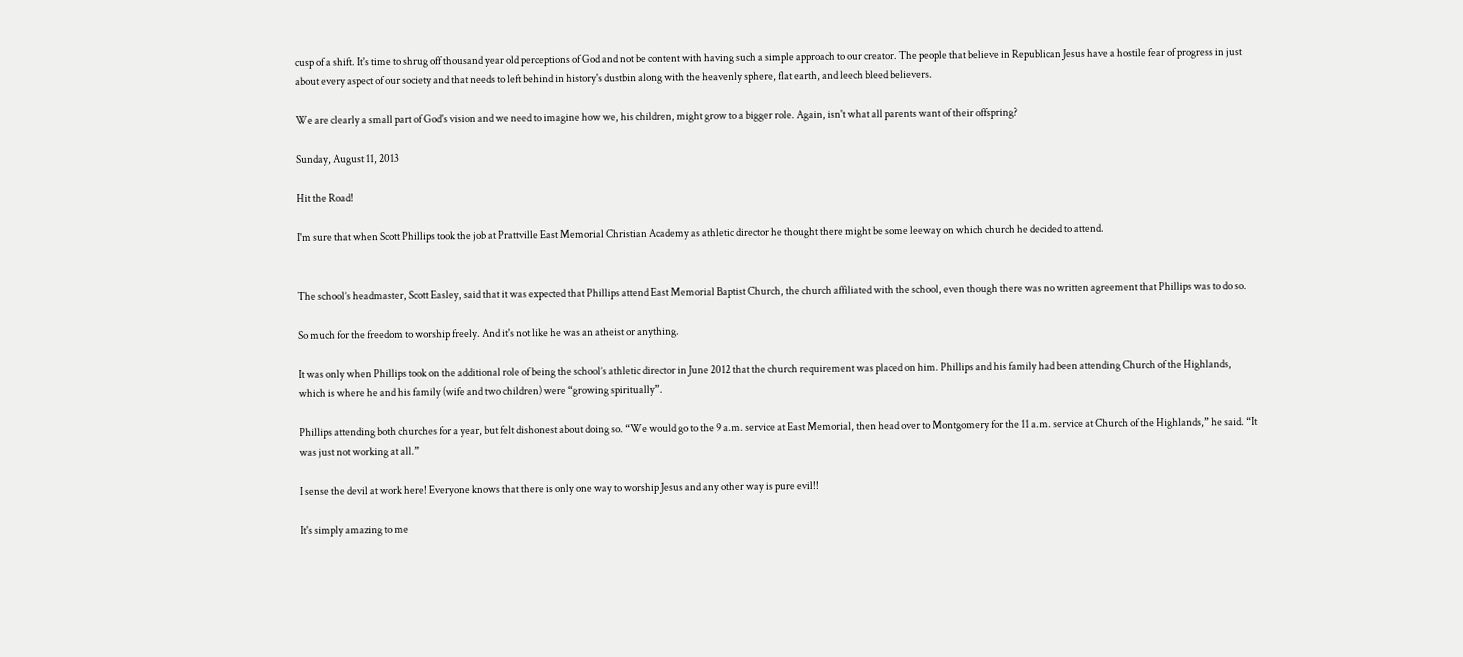cusp of a shift. It's time to shrug off thousand year old perceptions of God and not be content with having such a simple approach to our creator. The people that believe in Republican Jesus have a hostile fear of progress in just about every aspect of our society and that needs to left behind in history's dustbin along with the heavenly sphere, flat earth, and leech bleed believers.

We are clearly a small part of God's vision and we need to imagine how we, his children, might grow to a bigger role. Again, isn't what all parents want of their offspring?

Sunday, August 11, 2013

Hit the Road!

I'm sure that when Scott Phillips took the job at Prattville East Memorial Christian Academy as athletic director he thought there might be some leeway on which church he decided to attend.


The school’s headmaster, Scott Easley, said that it was expected that Phillips attend East Memorial Baptist Church, the church affiliated with the school, even though there was no written agreement that Phillips was to do so.

So much for the freedom to worship freely. And it's not like he was an atheist or anything.

It was only when Phillips took on the additional role of being the school’s athletic director in June 2012 that the church requirement was placed on him. Phillips and his family had been attending Church of the Highlands, which is where he and his family (wife and two children) were “growing spiritually”.

Phillips attending both churches for a year, but felt dishonest about doing so. “We would go to the 9 a.m. service at East Memorial, then head over to Montgomery for the 11 a.m. service at Church of the Highlands,” he said. “It was just not working at all.”

I sense the devil at work here! Everyone knows that there is only one way to worship Jesus and any other way is pure evil!!

It's simply amazing to me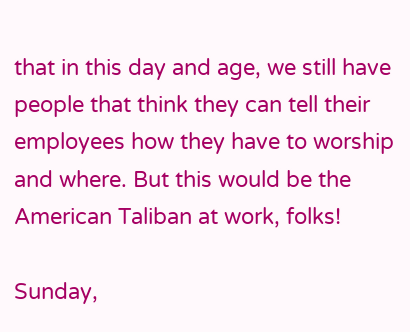that in this day and age, we still have people that think they can tell their employees how they have to worship and where. But this would be the American Taliban at work, folks!

Sunday,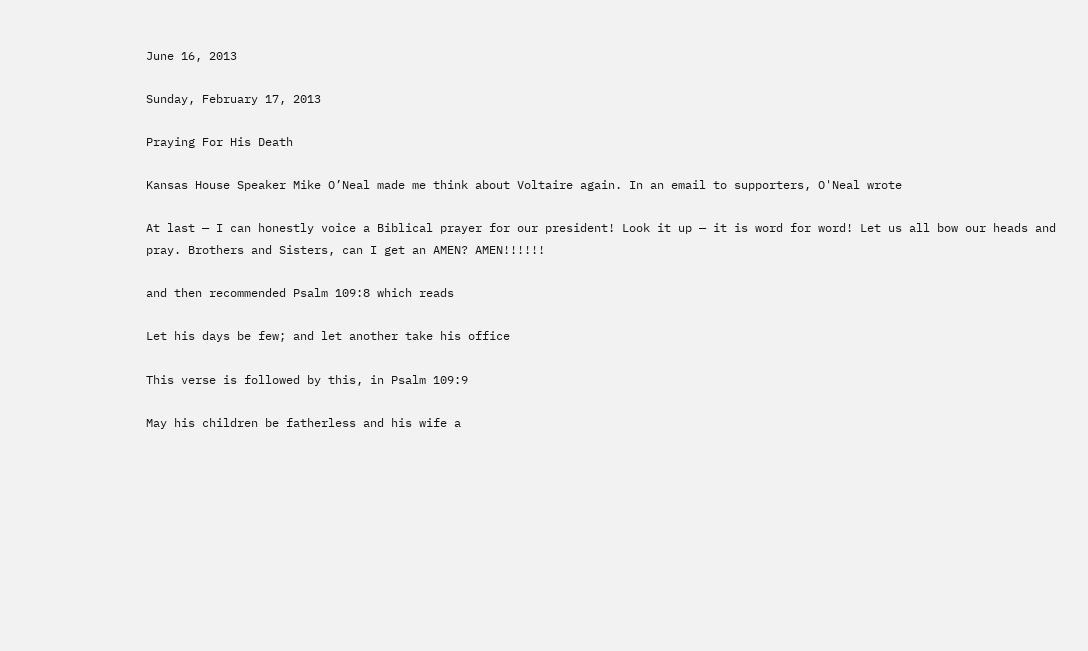June 16, 2013

Sunday, February 17, 2013

Praying For His Death

Kansas House Speaker Mike O’Neal made me think about Voltaire again. In an email to supporters, O'Neal wrote

At last — I can honestly voice a Biblical prayer for our president! Look it up — it is word for word! Let us all bow our heads and pray. Brothers and Sisters, can I get an AMEN? AMEN!!!!!!

and then recommended Psalm 109:8 which reads

Let his days be few; and let another take his office

This verse is followed by this, in Psalm 109:9

May his children be fatherless and his wife a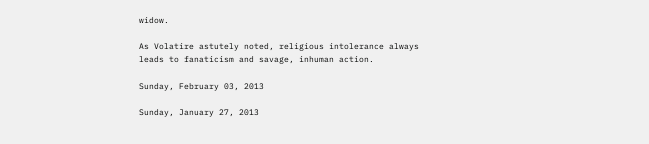widow.

As Volatire astutely noted, religious intolerance always leads to fanaticism and savage, inhuman action.

Sunday, February 03, 2013

Sunday, January 27, 2013